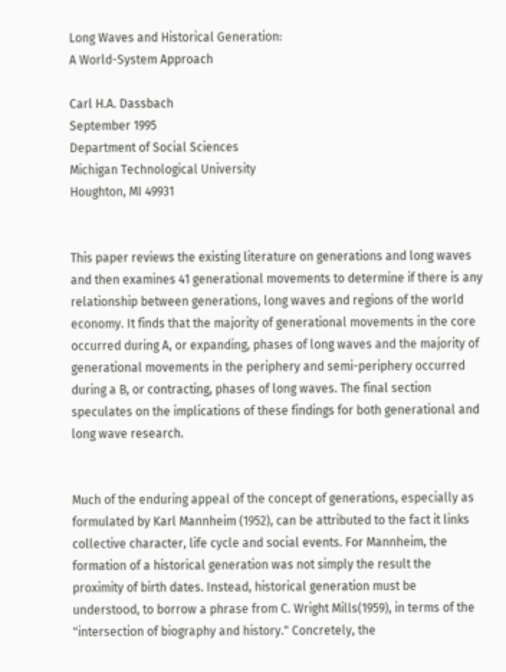Long Waves and Historical Generation:
A World-System Approach

Carl H.A. Dassbach
September 1995
Department of Social Sciences
Michigan Technological University
Houghton, MI 49931


This paper reviews the existing literature on generations and long waves and then examines 41 generational movements to determine if there is any relationship between generations, long waves and regions of the world economy. It finds that the majority of generational movements in the core occurred during A, or expanding, phases of long waves and the majority of generational movements in the periphery and semi-periphery occurred during a B, or contracting, phases of long waves. The final section speculates on the implications of these findings for both generational and long wave research.


Much of the enduring appeal of the concept of generations, especially as formulated by Karl Mannheim (1952), can be attributed to the fact it links collective character, life cycle and social events. For Mannheim, the formation of a historical generation was not simply the result the proximity of birth dates. Instead, historical generation must be understood, to borrow a phrase from C. Wright Mills(1959), in terms of the "intersection of biography and history." Concretely, the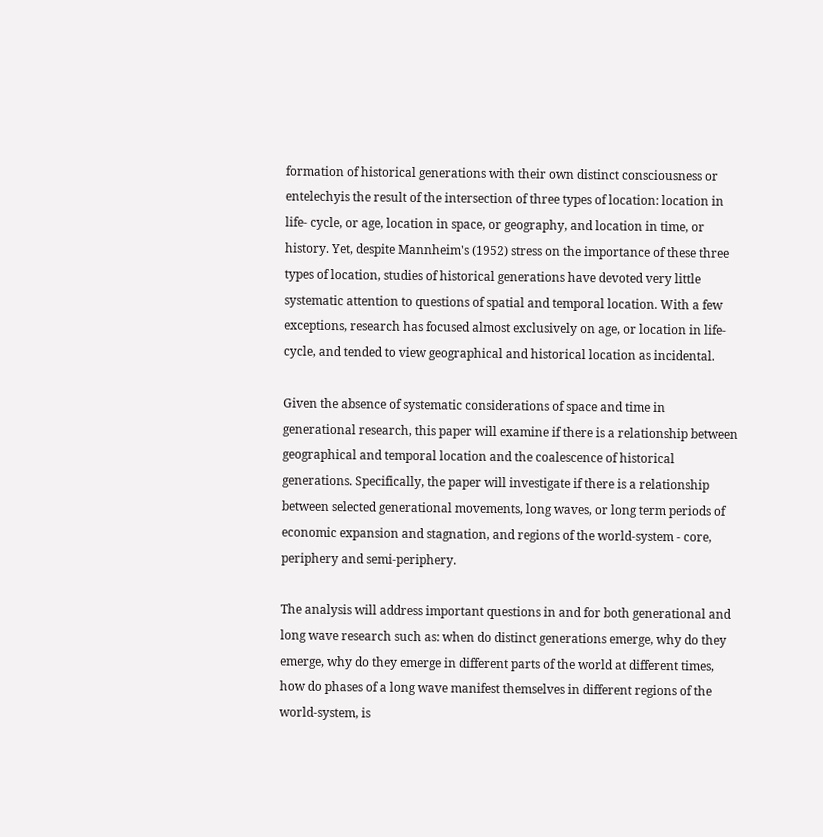formation of historical generations with their own distinct consciousness or entelechyis the result of the intersection of three types of location: location in life- cycle, or age, location in space, or geography, and location in time, or history. Yet, despite Mannheim's (1952) stress on the importance of these three types of location, studies of historical generations have devoted very little systematic attention to questions of spatial and temporal location. With a few exceptions, research has focused almost exclusively on age, or location in life-cycle, and tended to view geographical and historical location as incidental.

Given the absence of systematic considerations of space and time in generational research, this paper will examine if there is a relationship between geographical and temporal location and the coalescence of historical generations. Specifically, the paper will investigate if there is a relationship between selected generational movements, long waves, or long term periods of economic expansion and stagnation, and regions of the world-system - core, periphery and semi-periphery.

The analysis will address important questions in and for both generational and long wave research such as: when do distinct generations emerge, why do they emerge, why do they emerge in different parts of the world at different times, how do phases of a long wave manifest themselves in different regions of the world-system, is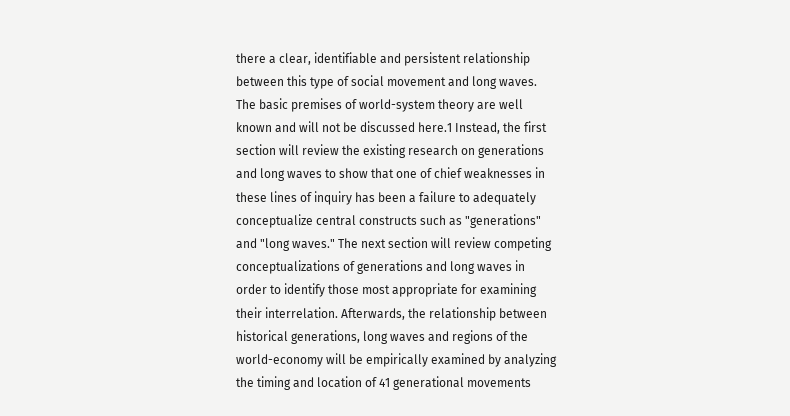there a clear, identifiable and persistent relationship between this type of social movement and long waves. The basic premises of world-system theory are well known and will not be discussed here.1 Instead, the first section will review the existing research on generations and long waves to show that one of chief weaknesses in these lines of inquiry has been a failure to adequately conceptualize central constructs such as "generations" and "long waves." The next section will review competing conceptualizations of generations and long waves in order to identify those most appropriate for examining their interrelation. Afterwards, the relationship between historical generations, long waves and regions of the world-economy will be empirically examined by analyzing the timing and location of 41 generational movements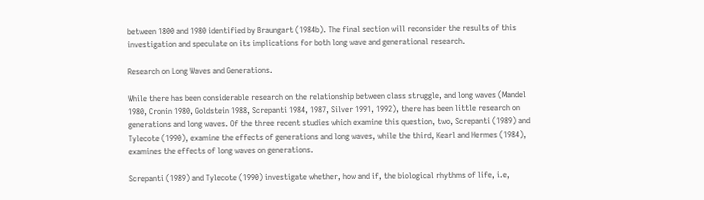between 1800 and 1980 identified by Braungart (1984b). The final section will reconsider the results of this investigation and speculate on its implications for both long wave and generational research.

Research on Long Waves and Generations.

While there has been considerable research on the relationship between class struggle, and long waves (Mandel 1980, Cronin 1980, Goldstein 1988, Screpanti 1984, 1987, Silver 1991, 1992), there has been little research on generations and long waves. Of the three recent studies which examine this question, two, Screpanti (1989) and Tylecote (1990), examine the effects of generations and long waves, while the third, Kearl and Hermes (1984), examines the effects of long waves on generations.

Screpanti (1989) and Tylecote (1990) investigate whether, how and if, the biological rhythms of life, i.e,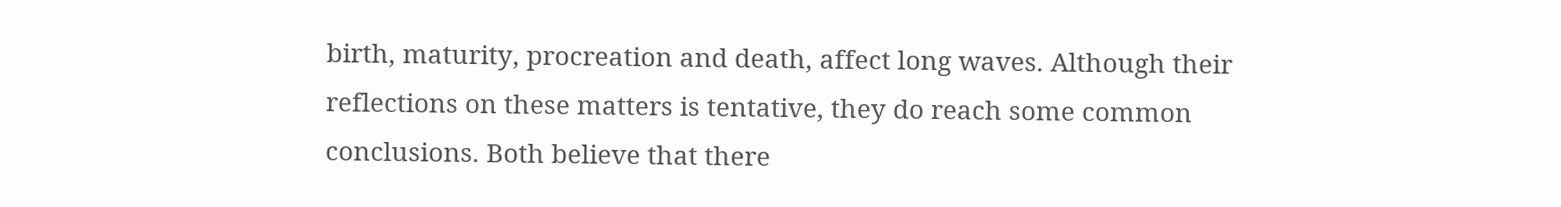birth, maturity, procreation and death, affect long waves. Although their reflections on these matters is tentative, they do reach some common conclusions. Both believe that there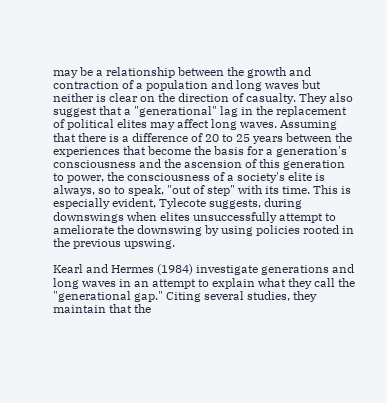may be a relationship between the growth and contraction of a population and long waves but neither is clear on the direction of casualty. They also suggest that a "generational" lag in the replacement of political elites may affect long waves. Assuming that there is a difference of 20 to 25 years between the experiences that become the basis for a generation's consciousness and the ascension of this generation to power, the consciousness of a society's elite is always, so to speak, "out of step" with its time. This is especially evident, Tylecote suggests, during downswings when elites unsuccessfully attempt to ameliorate the downswing by using policies rooted in the previous upswing.

Kearl and Hermes (1984) investigate generations and long waves in an attempt to explain what they call the "generational gap." Citing several studies, they maintain that the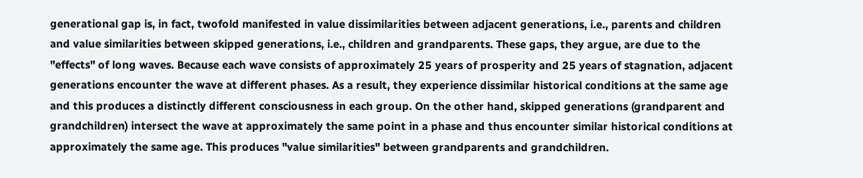generational gap is, in fact, twofold manifested in value dissimilarities between adjacent generations, i.e., parents and children and value similarities between skipped generations, i.e., children and grandparents. These gaps, they argue, are due to the "effects" of long waves. Because each wave consists of approximately 25 years of prosperity and 25 years of stagnation, adjacent generations encounter the wave at different phases. As a result, they experience dissimilar historical conditions at the same age and this produces a distinctly different consciousness in each group. On the other hand, skipped generations (grandparent and grandchildren) intersect the wave at approximately the same point in a phase and thus encounter similar historical conditions at approximately the same age. This produces "value similarities" between grandparents and grandchildren.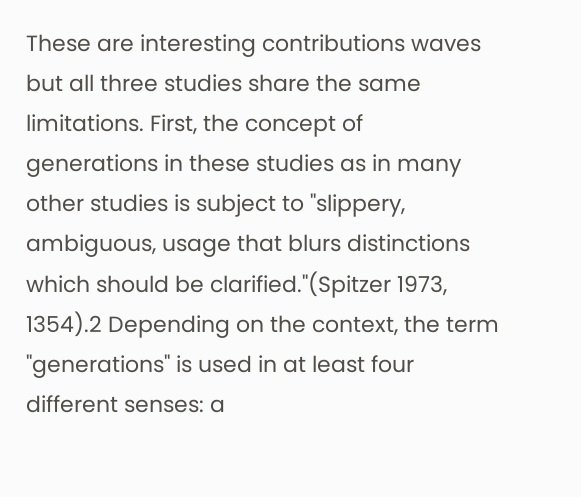These are interesting contributions waves but all three studies share the same limitations. First, the concept of generations in these studies as in many other studies is subject to "slippery, ambiguous, usage that blurs distinctions which should be clarified."(Spitzer 1973, 1354).2 Depending on the context, the term "generations" is used in at least four different senses: a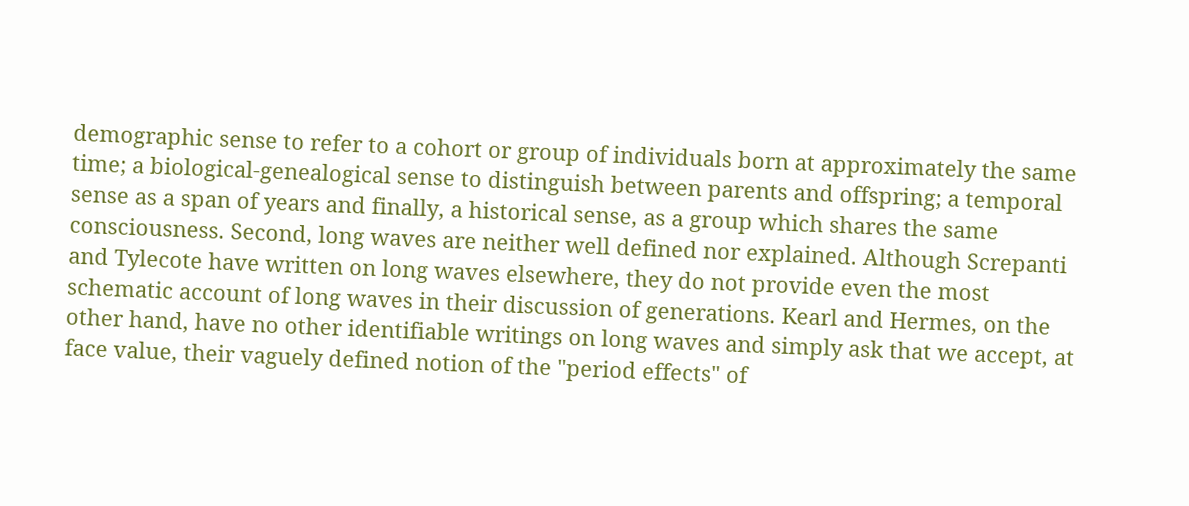demographic sense to refer to a cohort or group of individuals born at approximately the same time; a biological-genealogical sense to distinguish between parents and offspring; a temporal sense as a span of years and finally, a historical sense, as a group which shares the same consciousness. Second, long waves are neither well defined nor explained. Although Screpanti and Tylecote have written on long waves elsewhere, they do not provide even the most schematic account of long waves in their discussion of generations. Kearl and Hermes, on the other hand, have no other identifiable writings on long waves and simply ask that we accept, at face value, their vaguely defined notion of the "period effects" of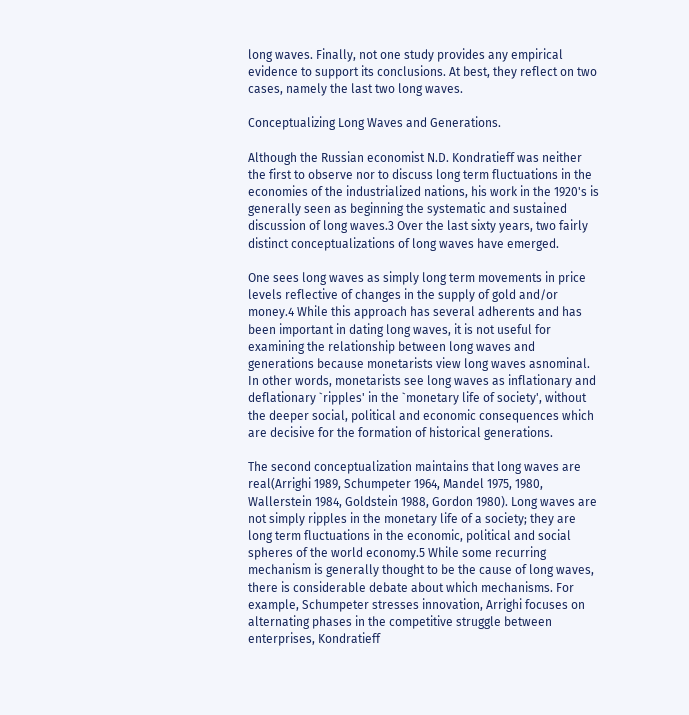long waves. Finally, not one study provides any empirical evidence to support its conclusions. At best, they reflect on two cases, namely the last two long waves.

Conceptualizing Long Waves and Generations.

Although the Russian economist N.D. Kondratieff was neither the first to observe nor to discuss long term fluctuations in the economies of the industrialized nations, his work in the 1920's is generally seen as beginning the systematic and sustained discussion of long waves.3 Over the last sixty years, two fairly distinct conceptualizations of long waves have emerged.

One sees long waves as simply long term movements in price levels reflective of changes in the supply of gold and/or money.4 While this approach has several adherents and has been important in dating long waves, it is not useful for examining the relationship between long waves and generations because monetarists view long waves asnominal. In other words, monetarists see long waves as inflationary and deflationary `ripples' in the `monetary life of society', without the deeper social, political and economic consequences which are decisive for the formation of historical generations.

The second conceptualization maintains that long waves are real(Arrighi 1989, Schumpeter 1964, Mandel 1975, 1980, Wallerstein 1984, Goldstein 1988, Gordon 1980). Long waves are not simply ripples in the monetary life of a society; they are long term fluctuations in the economic, political and social spheres of the world economy.5 While some recurring mechanism is generally thought to be the cause of long waves, there is considerable debate about which mechanisms. For example, Schumpeter stresses innovation, Arrighi focuses on alternating phases in the competitive struggle between enterprises, Kondratieff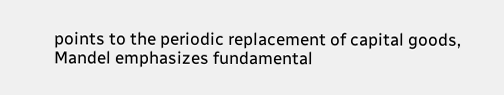points to the periodic replacement of capital goods, Mandel emphasizes fundamental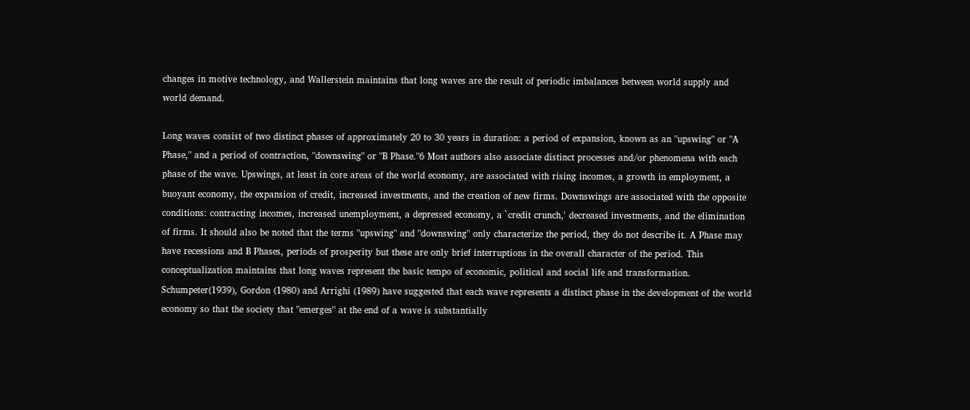changes in motive technology, and Wallerstein maintains that long waves are the result of periodic imbalances between world supply and world demand.

Long waves consist of two distinct phases of approximately 20 to 30 years in duration: a period of expansion, known as an "upswing" or "A Phase," and a period of contraction, "downswing" or "B Phase."6 Most authors also associate distinct processes and/or phenomena with each phase of the wave. Upswings, at least in core areas of the world economy, are associated with rising incomes, a growth in employment, a buoyant economy, the expansion of credit, increased investments, and the creation of new firms. Downswings are associated with the opposite conditions: contracting incomes, increased unemployment, a depressed economy, a `credit crunch,' decreased investments, and the elimination of firms. It should also be noted that the terms "upswing" and "downswing" only characterize the period, they do not describe it. A Phase may have recessions and B Phases, periods of prosperity but these are only brief interruptions in the overall character of the period. This conceptualization maintains that long waves represent the basic tempo of economic, political and social life and transformation. Schumpeter(1939), Gordon (1980) and Arrighi (1989) have suggested that each wave represents a distinct phase in the development of the world economy so that the society that "emerges" at the end of a wave is substantially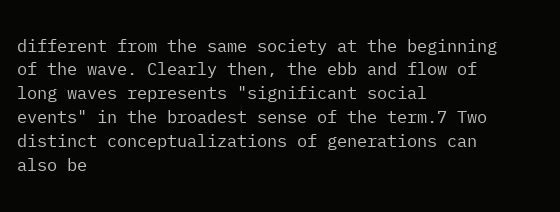different from the same society at the beginning of the wave. Clearly then, the ebb and flow of long waves represents "significant social events" in the broadest sense of the term.7 Two distinct conceptualizations of generations can also be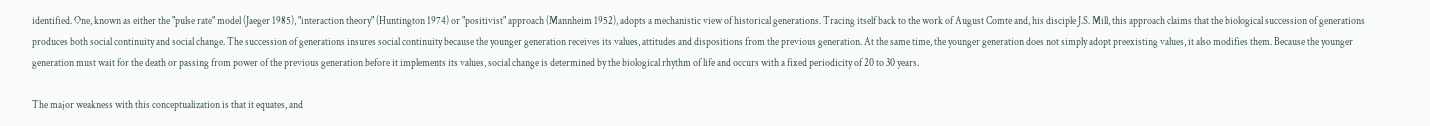identified. One, known as either the "pulse rate" model (Jaeger 1985), "interaction theory" (Huntington 1974) or "positivist" approach (Mannheim 1952), adopts a mechanistic view of historical generations. Tracing itself back to the work of August Comte and, his disciple J.S. Mill, this approach claims that the biological succession of generations produces both social continuity and social change. The succession of generations insures social continuity because the younger generation receives its values, attitudes and dispositions from the previous generation. At the same time, the younger generation does not simply adopt preexisting values, it also modifies them. Because the younger generation must wait for the death or passing from power of the previous generation before it implements its values, social change is determined by the biological rhythm of life and occurs with a fixed periodicity of 20 to 30 years.

The major weakness with this conceptualization is that it equates, and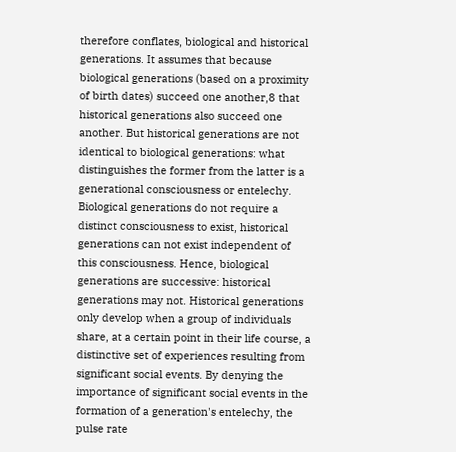therefore conflates, biological and historical generations. It assumes that because biological generations (based on a proximity of birth dates) succeed one another,8 that historical generations also succeed one another. But historical generations are not identical to biological generations: what distinguishes the former from the latter is a generational consciousness or entelechy. Biological generations do not require a distinct consciousness to exist, historical generations can not exist independent of this consciousness. Hence, biological generations are successive: historical generations may not. Historical generations only develop when a group of individuals share, at a certain point in their life course, a distinctive set of experiences resulting from significant social events. By denying the importance of significant social events in the formation of a generation's entelechy, the pulse rate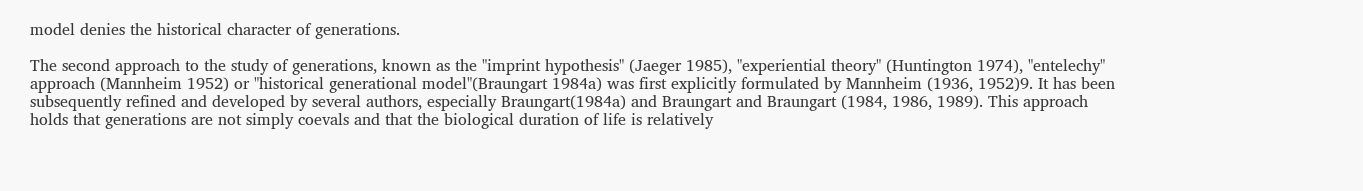model denies the historical character of generations.

The second approach to the study of generations, known as the "imprint hypothesis" (Jaeger 1985), "experiential theory" (Huntington 1974), "entelechy" approach (Mannheim 1952) or "historical generational model"(Braungart 1984a) was first explicitly formulated by Mannheim (1936, 1952)9. It has been subsequently refined and developed by several authors, especially Braungart(1984a) and Braungart and Braungart (1984, 1986, 1989). This approach holds that generations are not simply coevals and that the biological duration of life is relatively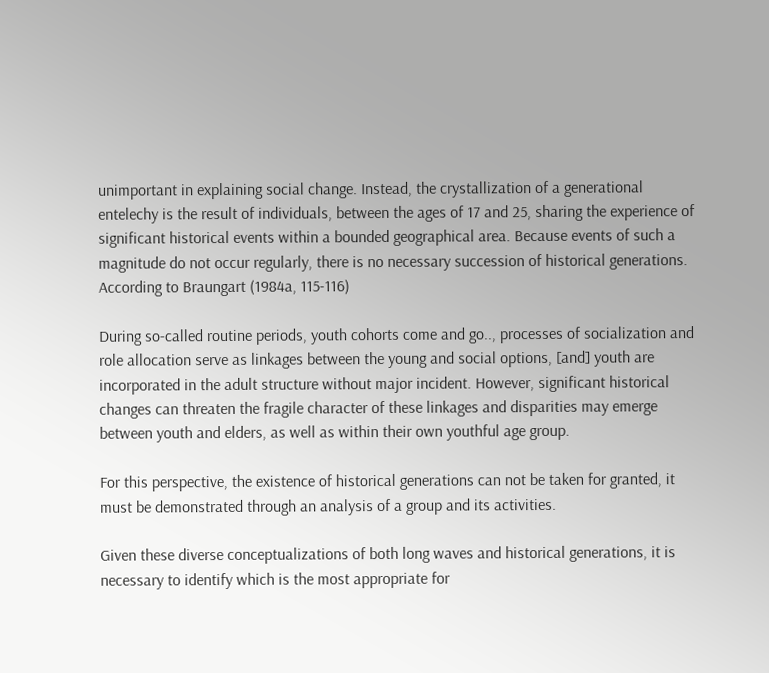unimportant in explaining social change. Instead, the crystallization of a generational entelechy is the result of individuals, between the ages of 17 and 25, sharing the experience of significant historical events within a bounded geographical area. Because events of such a magnitude do not occur regularly, there is no necessary succession of historical generations. According to Braungart (1984a, 115-116)

During so-called routine periods, youth cohorts come and go.., processes of socialization and role allocation serve as linkages between the young and social options, [and] youth are incorporated in the adult structure without major incident. However, significant historical changes can threaten the fragile character of these linkages and disparities may emerge between youth and elders, as well as within their own youthful age group.

For this perspective, the existence of historical generations can not be taken for granted, it must be demonstrated through an analysis of a group and its activities.

Given these diverse conceptualizations of both long waves and historical generations, it is necessary to identify which is the most appropriate for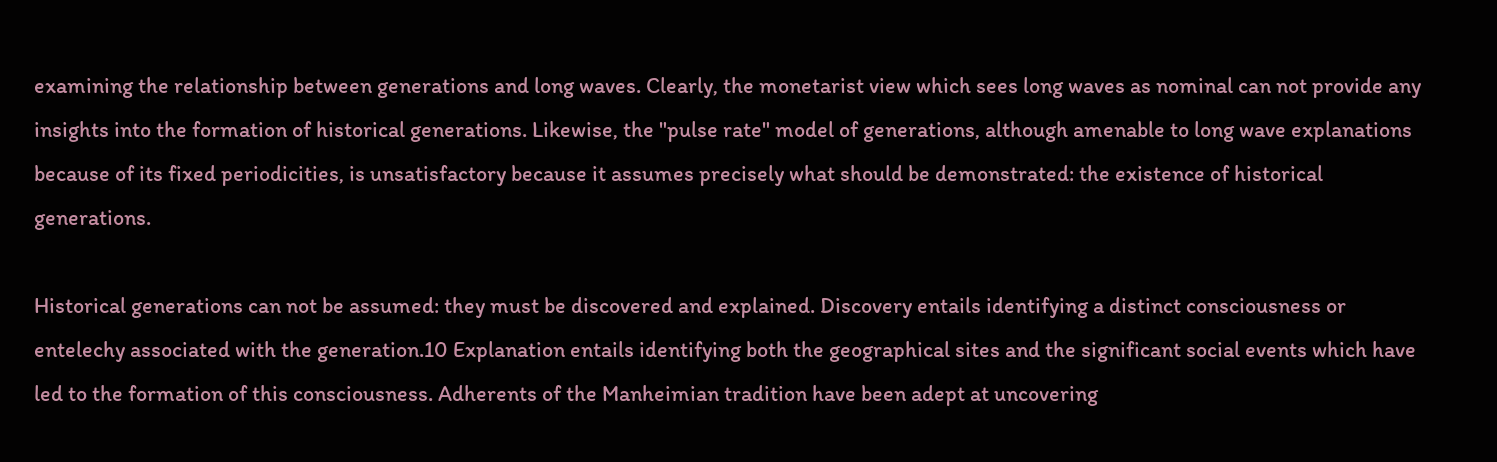examining the relationship between generations and long waves. Clearly, the monetarist view which sees long waves as nominal can not provide any insights into the formation of historical generations. Likewise, the "pulse rate" model of generations, although amenable to long wave explanations because of its fixed periodicities, is unsatisfactory because it assumes precisely what should be demonstrated: the existence of historical generations.

Historical generations can not be assumed: they must be discovered and explained. Discovery entails identifying a distinct consciousness or entelechy associated with the generation.10 Explanation entails identifying both the geographical sites and the significant social events which have led to the formation of this consciousness. Adherents of the Manheimian tradition have been adept at uncovering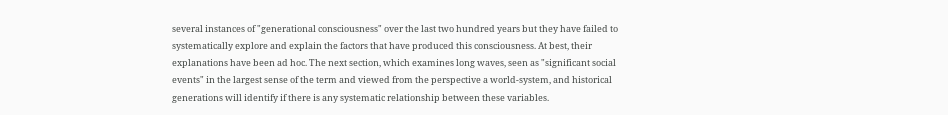several instances of "generational consciousness" over the last two hundred years but they have failed to systematically explore and explain the factors that have produced this consciousness. At best, their explanations have been ad hoc. The next section, which examines long waves, seen as "significant social events" in the largest sense of the term and viewed from the perspective a world-system, and historical generations will identify if there is any systematic relationship between these variables.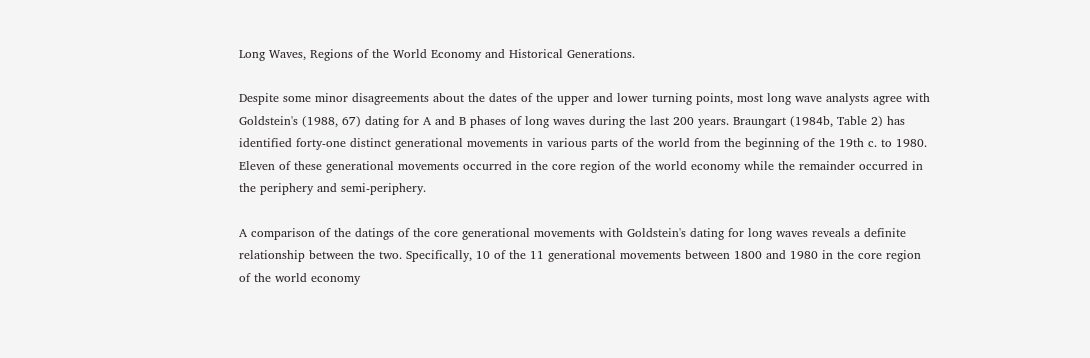Long Waves, Regions of the World Economy and Historical Generations.

Despite some minor disagreements about the dates of the upper and lower turning points, most long wave analysts agree with Goldstein's (1988, 67) dating for A and B phases of long waves during the last 200 years. Braungart (1984b, Table 2) has identified forty-one distinct generational movements in various parts of the world from the beginning of the 19th c. to 1980. Eleven of these generational movements occurred in the core region of the world economy while the remainder occurred in the periphery and semi-periphery.

A comparison of the datings of the core generational movements with Goldstein's dating for long waves reveals a definite relationship between the two. Specifically, 10 of the 11 generational movements between 1800 and 1980 in the core region of the world economy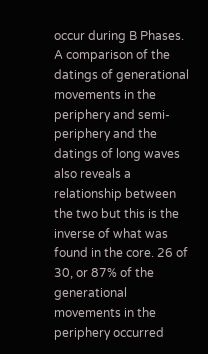occur during B Phases. A comparison of the datings of generational movements in the periphery and semi-periphery and the datings of long waves also reveals a relationship between the two but this is the inverse of what was found in the core. 26 of 30, or 87% of the generational movements in the periphery occurred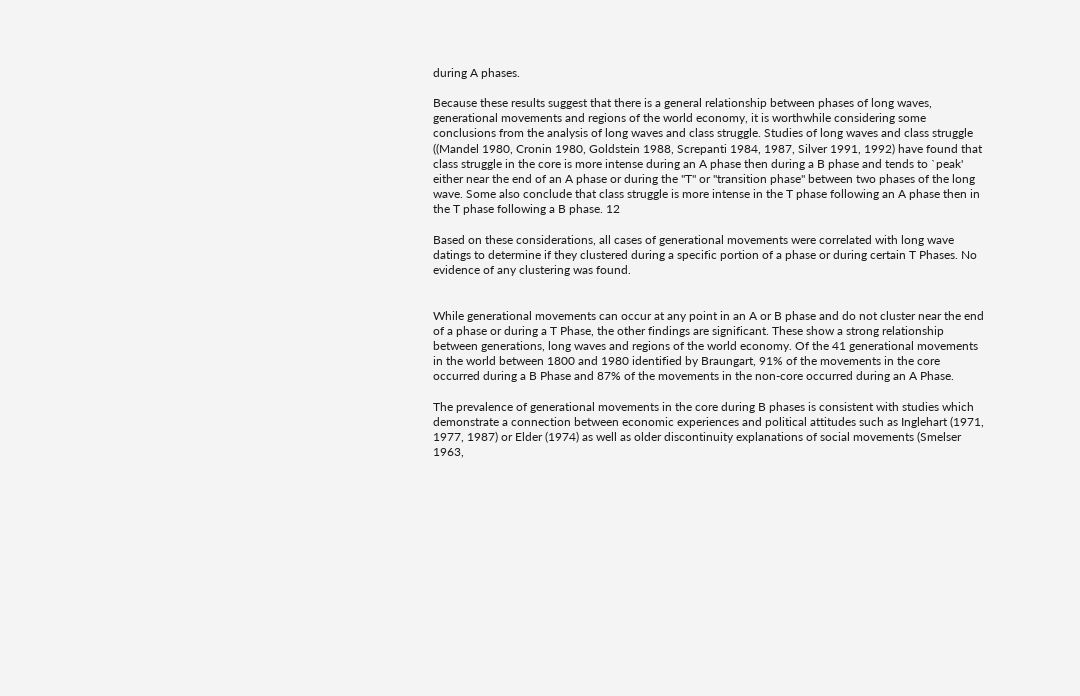during A phases.

Because these results suggest that there is a general relationship between phases of long waves, generational movements and regions of the world economy, it is worthwhile considering some conclusions from the analysis of long waves and class struggle. Studies of long waves and class struggle ((Mandel 1980, Cronin 1980, Goldstein 1988, Screpanti 1984, 1987, Silver 1991, 1992) have found that class struggle in the core is more intense during an A phase then during a B phase and tends to `peak' either near the end of an A phase or during the "T" or "transition phase" between two phases of the long wave. Some also conclude that class struggle is more intense in the T phase following an A phase then in the T phase following a B phase. 12

Based on these considerations, all cases of generational movements were correlated with long wave datings to determine if they clustered during a specific portion of a phase or during certain T Phases. No evidence of any clustering was found.


While generational movements can occur at any point in an A or B phase and do not cluster near the end of a phase or during a T Phase, the other findings are significant. These show a strong relationship between generations, long waves and regions of the world economy. Of the 41 generational movements in the world between 1800 and 1980 identified by Braungart, 91% of the movements in the core occurred during a B Phase and 87% of the movements in the non-core occurred during an A Phase.

The prevalence of generational movements in the core during B phases is consistent with studies which demonstrate a connection between economic experiences and political attitudes such as Inglehart (1971, 1977, 1987) or Elder (1974) as well as older discontinuity explanations of social movements (Smelser 1963,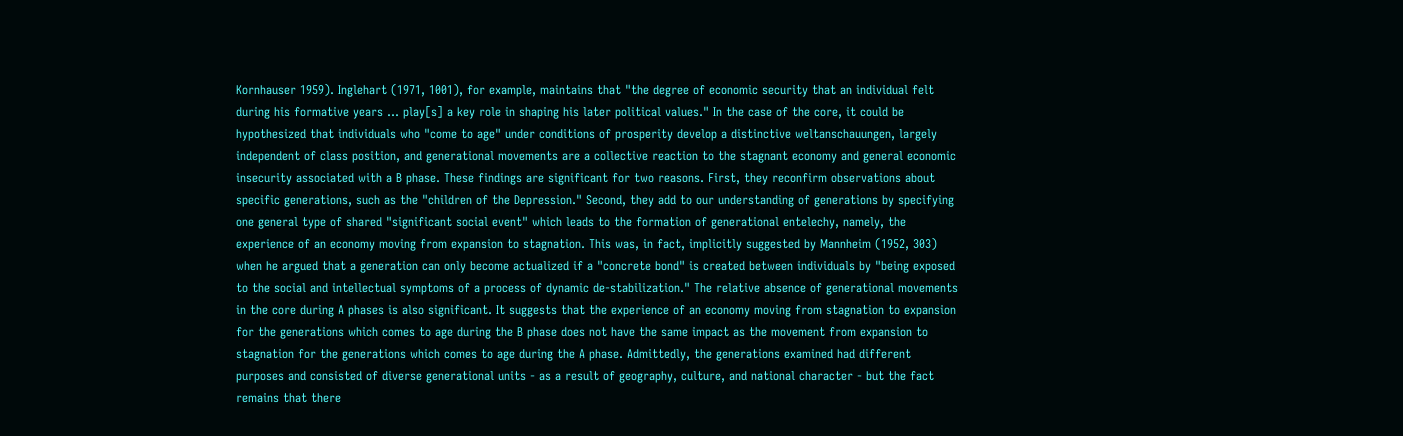Kornhauser 1959). Inglehart (1971, 1001), for example, maintains that "the degree of economic security that an individual felt during his formative years ... play[s] a key role in shaping his later political values." In the case of the core, it could be hypothesized that individuals who "come to age" under conditions of prosperity develop a distinctive weltanschauungen, largely independent of class position, and generational movements are a collective reaction to the stagnant economy and general economic insecurity associated with a B phase. These findings are significant for two reasons. First, they reconfirm observations about specific generations, such as the "children of the Depression." Second, they add to our understanding of generations by specifying one general type of shared "significant social event" which leads to the formation of generational entelechy, namely, the experience of an economy moving from expansion to stagnation. This was, in fact, implicitly suggested by Mannheim (1952, 303) when he argued that a generation can only become actualized if a "concrete bond" is created between individuals by "being exposed to the social and intellectual symptoms of a process of dynamic de-stabilization." The relative absence of generational movements in the core during A phases is also significant. It suggests that the experience of an economy moving from stagnation to expansion for the generations which comes to age during the B phase does not have the same impact as the movement from expansion to stagnation for the generations which comes to age during the A phase. Admittedly, the generations examined had different purposes and consisted of diverse generational units - as a result of geography, culture, and national character - but the fact remains that there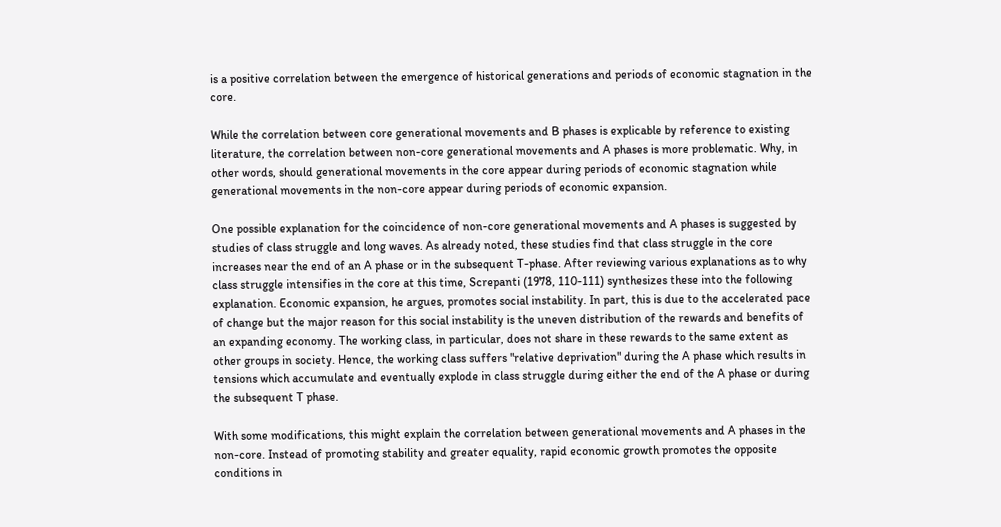is a positive correlation between the emergence of historical generations and periods of economic stagnation in the core.

While the correlation between core generational movements and B phases is explicable by reference to existing literature, the correlation between non-core generational movements and A phases is more problematic. Why, in other words, should generational movements in the core appear during periods of economic stagnation while generational movements in the non-core appear during periods of economic expansion.

One possible explanation for the coincidence of non-core generational movements and A phases is suggested by studies of class struggle and long waves. As already noted, these studies find that class struggle in the core increases near the end of an A phase or in the subsequent T-phase. After reviewing various explanations as to why class struggle intensifies in the core at this time, Screpanti (1978, 110-111) synthesizes these into the following explanation. Economic expansion, he argues, promotes social instability. In part, this is due to the accelerated pace of change but the major reason for this social instability is the uneven distribution of the rewards and benefits of an expanding economy. The working class, in particular, does not share in these rewards to the same extent as other groups in society. Hence, the working class suffers "relative deprivation" during the A phase which results in tensions which accumulate and eventually explode in class struggle during either the end of the A phase or during the subsequent T phase.

With some modifications, this might explain the correlation between generational movements and A phases in the non-core. Instead of promoting stability and greater equality, rapid economic growth promotes the opposite conditions in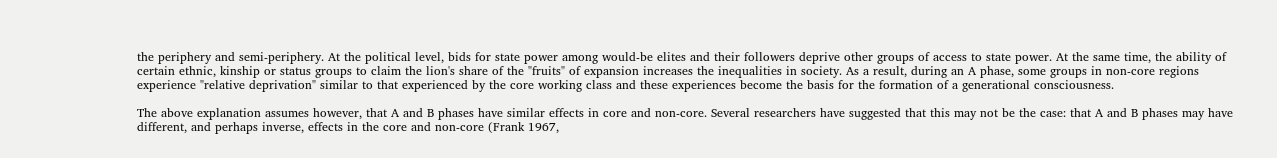the periphery and semi-periphery. At the political level, bids for state power among would-be elites and their followers deprive other groups of access to state power. At the same time, the ability of certain ethnic, kinship or status groups to claim the lion's share of the "fruits" of expansion increases the inequalities in society. As a result, during an A phase, some groups in non-core regions experience "relative deprivation" similar to that experienced by the core working class and these experiences become the basis for the formation of a generational consciousness.

The above explanation assumes however, that A and B phases have similar effects in core and non-core. Several researchers have suggested that this may not be the case: that A and B phases may have different, and perhaps inverse, effects in the core and non-core (Frank 1967,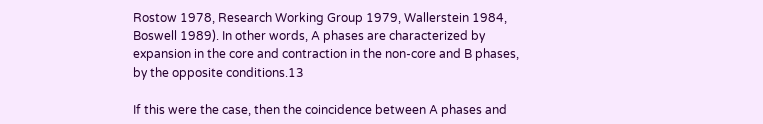Rostow 1978, Research Working Group 1979, Wallerstein 1984, Boswell 1989). In other words, A phases are characterized by expansion in the core and contraction in the non-core and B phases, by the opposite conditions.13

If this were the case, then the coincidence between A phases and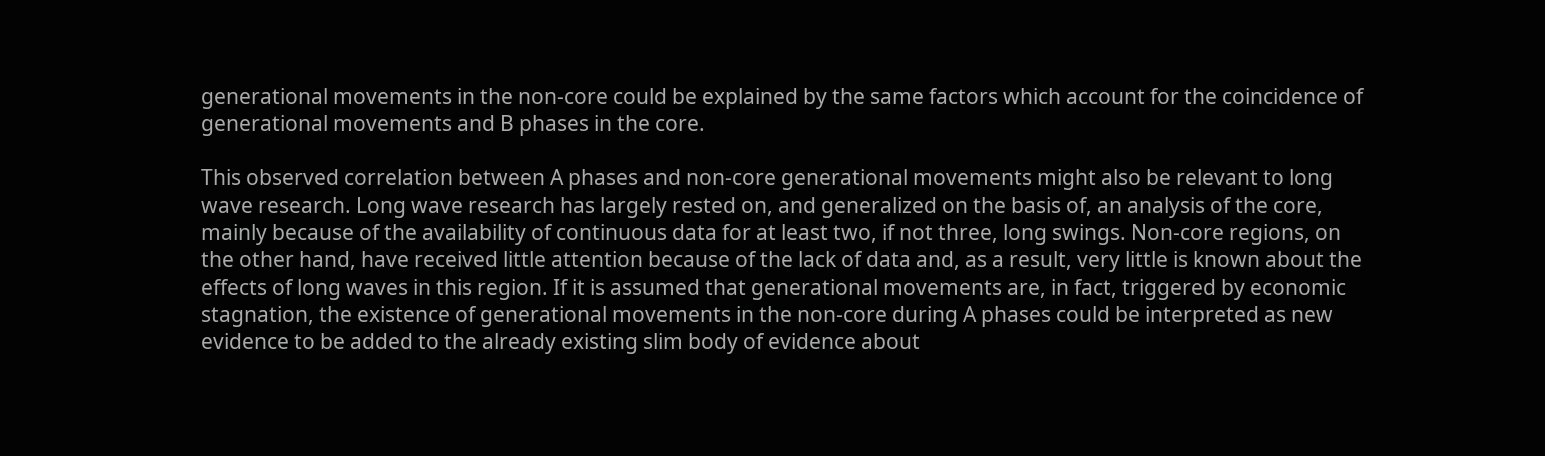generational movements in the non-core could be explained by the same factors which account for the coincidence of generational movements and B phases in the core.

This observed correlation between A phases and non-core generational movements might also be relevant to long wave research. Long wave research has largely rested on, and generalized on the basis of, an analysis of the core, mainly because of the availability of continuous data for at least two, if not three, long swings. Non-core regions, on the other hand, have received little attention because of the lack of data and, as a result, very little is known about the effects of long waves in this region. If it is assumed that generational movements are, in fact, triggered by economic stagnation, the existence of generational movements in the non-core during A phases could be interpreted as new evidence to be added to the already existing slim body of evidence about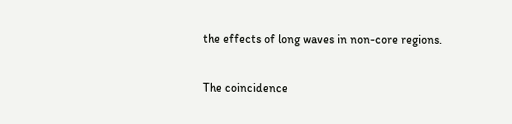the effects of long waves in non-core regions.

The coincidence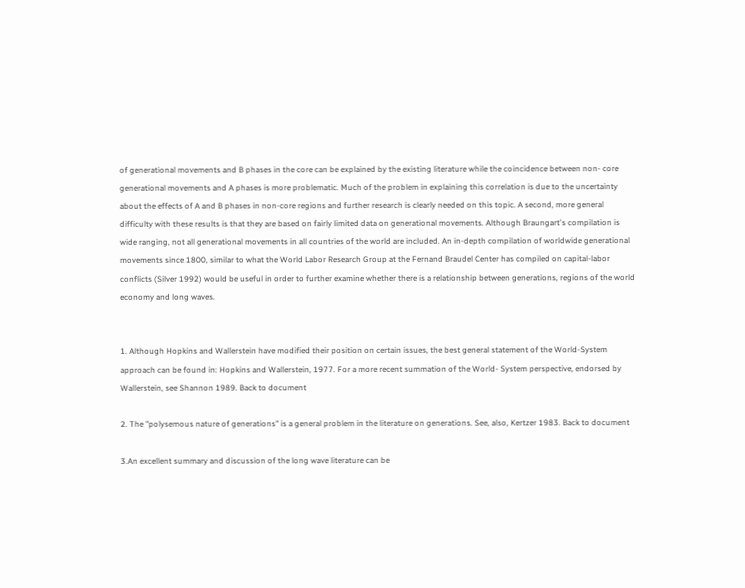of generational movements and B phases in the core can be explained by the existing literature while the coincidence between non- core generational movements and A phases is more problematic. Much of the problem in explaining this correlation is due to the uncertainty about the effects of A and B phases in non-core regions and further research is clearly needed on this topic. A second, more general difficulty with these results is that they are based on fairly limited data on generational movements. Although Braungart's compilation is wide ranging, not all generational movements in all countries of the world are included. An in-depth compilation of worldwide generational movements since 1800, similar to what the World Labor Research Group at the Fernand Braudel Center has compiled on capital-labor conflicts (Silver 1992) would be useful in order to further examine whether there is a relationship between generations, regions of the world economy and long waves.


1. Although Hopkins and Wallerstein have modified their position on certain issues, the best general statement of the World-System approach can be found in: Hopkins and Wallerstein, 1977. For a more recent summation of the World- System perspective, endorsed by Wallerstein, see Shannon 1989. Back to document

2. The "polysemous nature of generations" is a general problem in the literature on generations. See, also, Kertzer 1983. Back to document

3.An excellent summary and discussion of the long wave literature can be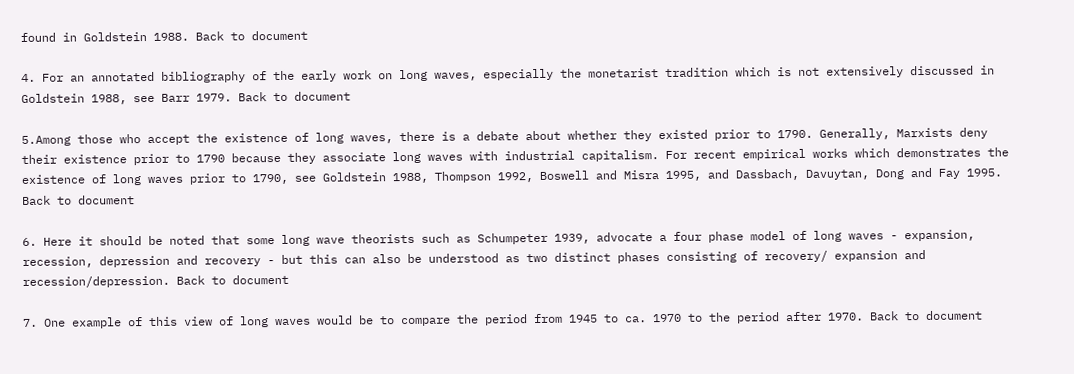found in Goldstein 1988. Back to document

4. For an annotated bibliography of the early work on long waves, especially the monetarist tradition which is not extensively discussed in Goldstein 1988, see Barr 1979. Back to document

5.Among those who accept the existence of long waves, there is a debate about whether they existed prior to 1790. Generally, Marxists deny their existence prior to 1790 because they associate long waves with industrial capitalism. For recent empirical works which demonstrates the existence of long waves prior to 1790, see Goldstein 1988, Thompson 1992, Boswell and Misra 1995, and Dassbach, Davuytan, Dong and Fay 1995. Back to document

6. Here it should be noted that some long wave theorists such as Schumpeter 1939, advocate a four phase model of long waves - expansion, recession, depression and recovery - but this can also be understood as two distinct phases consisting of recovery/ expansion and recession/depression. Back to document

7. One example of this view of long waves would be to compare the period from 1945 to ca. 1970 to the period after 1970. Back to document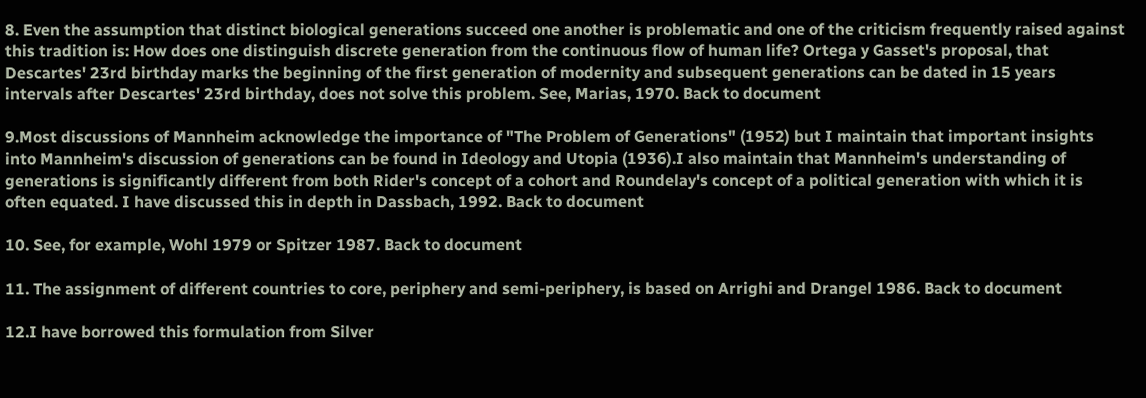8. Even the assumption that distinct biological generations succeed one another is problematic and one of the criticism frequently raised against this tradition is: How does one distinguish discrete generation from the continuous flow of human life? Ortega y Gasset's proposal, that Descartes' 23rd birthday marks the beginning of the first generation of modernity and subsequent generations can be dated in 15 years intervals after Descartes' 23rd birthday, does not solve this problem. See, Marias, 1970. Back to document

9.Most discussions of Mannheim acknowledge the importance of "The Problem of Generations" (1952) but I maintain that important insights into Mannheim's discussion of generations can be found in Ideology and Utopia (1936).I also maintain that Mannheim's understanding of generations is significantly different from both Rider's concept of a cohort and Roundelay's concept of a political generation with which it is often equated. I have discussed this in depth in Dassbach, 1992. Back to document

10. See, for example, Wohl 1979 or Spitzer 1987. Back to document

11. The assignment of different countries to core, periphery and semi-periphery, is based on Arrighi and Drangel 1986. Back to document

12.I have borrowed this formulation from Silver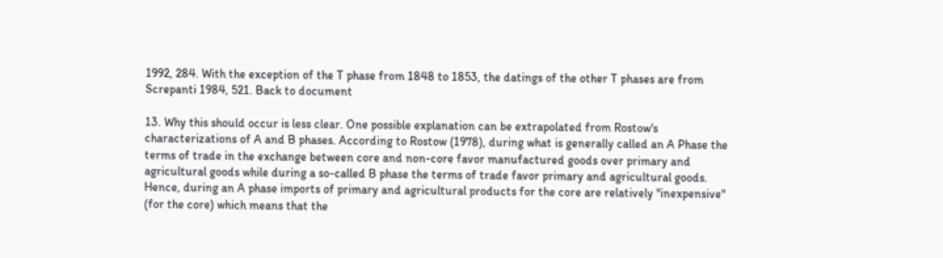1992, 284. With the exception of the T phase from 1848 to 1853, the datings of the other T phases are from Screpanti 1984, 521. Back to document

13. Why this should occur is less clear. One possible explanation can be extrapolated from Rostow's characterizations of A and B phases. According to Rostow (1978), during what is generally called an A Phase the terms of trade in the exchange between core and non-core favor manufactured goods over primary and agricultural goods while during a so-called B phase the terms of trade favor primary and agricultural goods. Hence, during an A phase imports of primary and agricultural products for the core are relatively "inexpensive" (for the core) which means that the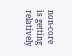non-core is getting relatively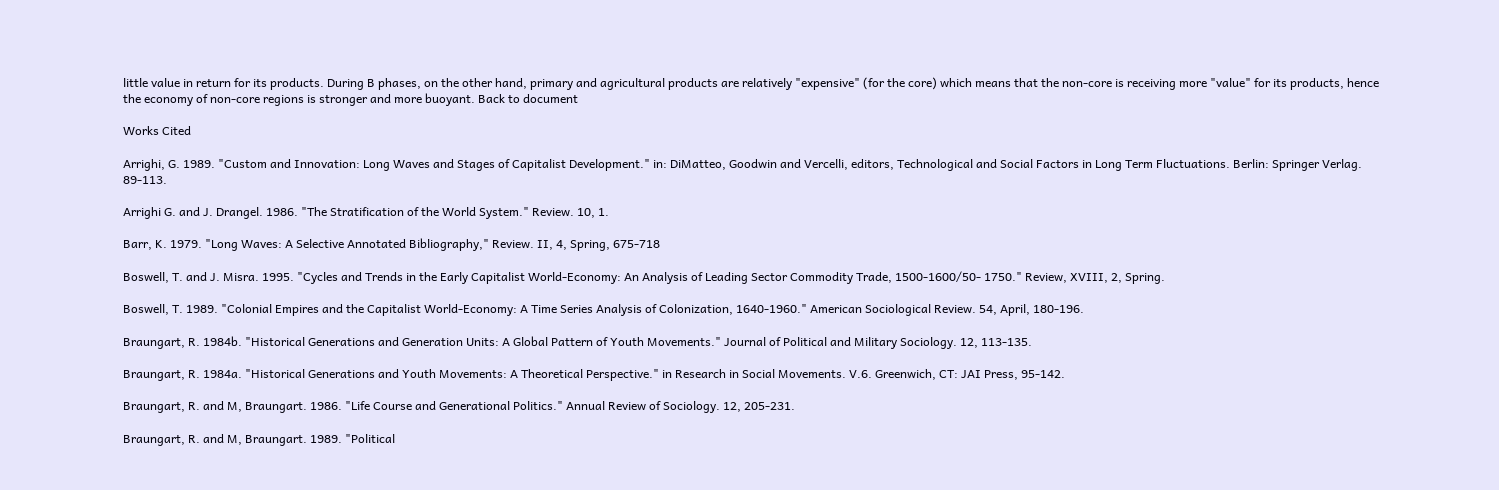little value in return for its products. During B phases, on the other hand, primary and agricultural products are relatively "expensive" (for the core) which means that the non-core is receiving more "value" for its products, hence the economy of non-core regions is stronger and more buoyant. Back to document

Works Cited

Arrighi, G. 1989. "Custom and Innovation: Long Waves and Stages of Capitalist Development." in: DiMatteo, Goodwin and Vercelli, editors, Technological and Social Factors in Long Term Fluctuations. Berlin: Springer Verlag. 89-113.

Arrighi G. and J. Drangel. 1986. "The Stratification of the World System." Review. 10, 1.

Barr, K. 1979. "Long Waves: A Selective Annotated Bibliography," Review. II, 4, Spring, 675-718

Boswell, T. and J. Misra. 1995. "Cycles and Trends in the Early Capitalist World-Economy: An Analysis of Leading Sector Commodity Trade, 1500-1600/50- 1750." Review, XVIII, 2, Spring.

Boswell, T. 1989. "Colonial Empires and the Capitalist World-Economy: A Time Series Analysis of Colonization, 1640-1960." American Sociological Review. 54, April, 180-196.

Braungart, R. 1984b. "Historical Generations and Generation Units: A Global Pattern of Youth Movements." Journal of Political and Military Sociology. 12, 113-135.

Braungart, R. 1984a. "Historical Generations and Youth Movements: A Theoretical Perspective." in Research in Social Movements. V.6. Greenwich, CT: JAI Press, 95-142.

Braungart, R. and M, Braungart. 1986. "Life Course and Generational Politics." Annual Review of Sociology. 12, 205-231.

Braungart, R. and M, Braungart. 1989. "Political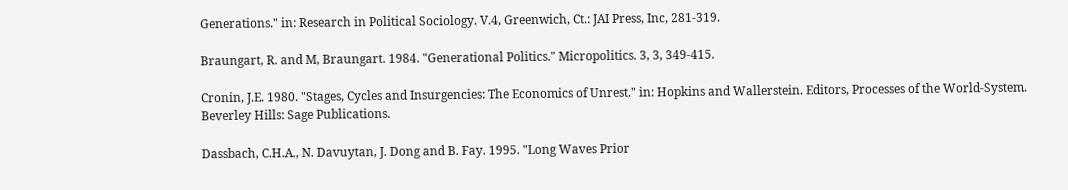Generations." in: Research in Political Sociology. V.4, Greenwich, Ct.: JAI Press, Inc, 281-319.

Braungart, R. and M, Braungart. 1984. "Generational Politics." Micropolitics. 3, 3, 349-415.

Cronin, J.E. 1980. "Stages, Cycles and Insurgencies: The Economics of Unrest." in: Hopkins and Wallerstein. Editors, Processes of the World-System. Beverley Hills: Sage Publications.

Dassbach, C.H.A., N. Davuytan, J. Dong and B. Fay. 1995. "Long Waves Prior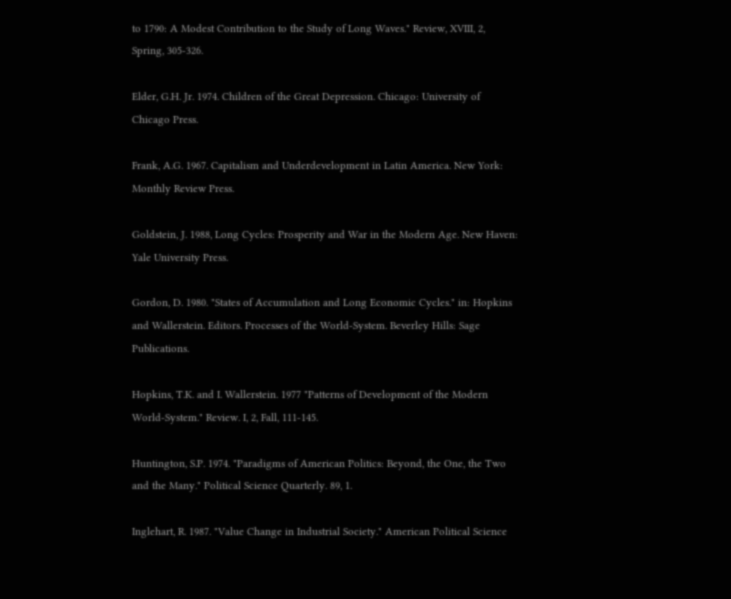to 1790: A Modest Contribution to the Study of Long Waves." Review, XVIII, 2, Spring, 305-326.

Elder, G.H. Jr. 1974. Children of the Great Depression. Chicago: University of Chicago Press.

Frank, A.G. 1967. Capitalism and Underdevelopment in Latin America. New York: Monthly Review Press.

Goldstein, J. 1988, Long Cycles: Prosperity and War in the Modern Age. New Haven: Yale University Press.

Gordon, D. 1980. "States of Accumulation and Long Economic Cycles." in: Hopkins and Wallerstein. Editors. Processes of the World-System. Beverley Hills: Sage Publications.

Hopkins, T.K. and I. Wallerstein. 1977 "Patterns of Development of the Modern World-System." Review. I, 2, Fall, 111-145.

Huntington, S.P. 1974. "Paradigms of American Politics: Beyond, the One, the Two and the Many." Political Science Quarterly. 89, 1.

Inglehart, R. 1987. "Value Change in Industrial Society." American Political Science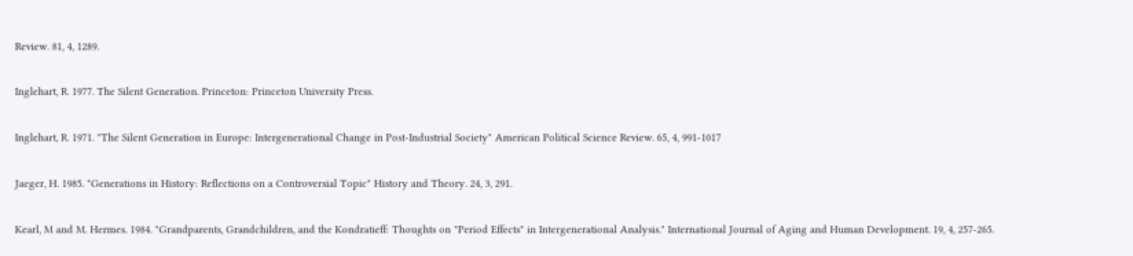Review. 81, 4, 1289.

Inglehart, R. 1977. The Silent Generation. Princeton: Princeton University Press.

Inglehart, R. 1971. "The Silent Generation in Europe: Intergenerational Change in Post-Industrial Society" American Political Science Review. 65, 4, 991-1017

Jaeger, H. 1985. "Generations in History: Reflections on a Controversial Topic" History and Theory. 24, 3, 291.

Kearl, M and M. Hermes. 1984. "Grandparents, Grandchildren, and the Kondratieff: Thoughts on "Period Effects" in Intergenerational Analysis." International Journal of Aging and Human Development. 19, 4, 257-265.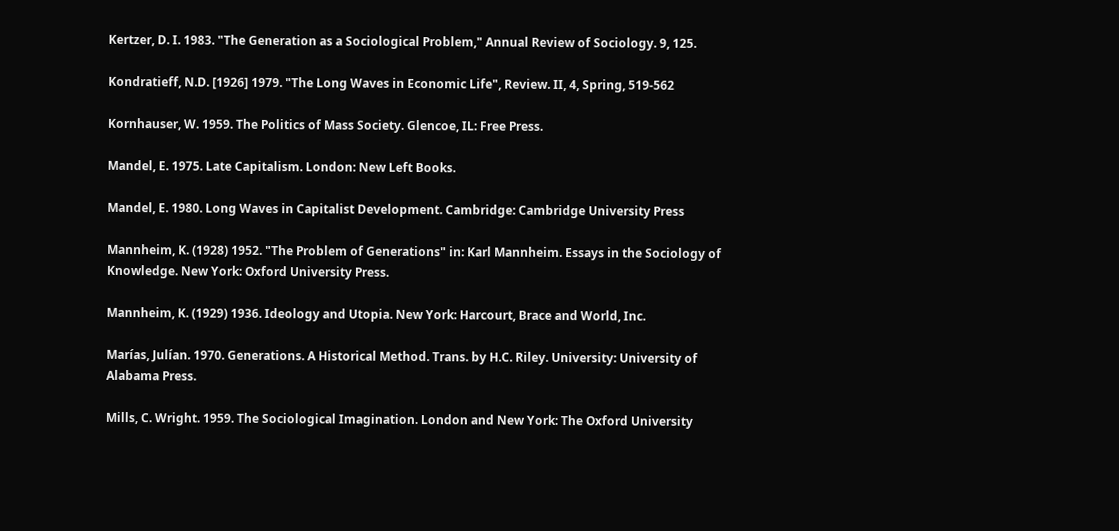Kertzer, D. I. 1983. "The Generation as a Sociological Problem," Annual Review of Sociology. 9, 125.

Kondratieff, N.D. [1926] 1979. "The Long Waves in Economic Life", Review. II, 4, Spring, 519-562

Kornhauser, W. 1959. The Politics of Mass Society. Glencoe, IL: Free Press.

Mandel, E. 1975. Late Capitalism. London: New Left Books.

Mandel, E. 1980. Long Waves in Capitalist Development. Cambridge: Cambridge University Press

Mannheim, K. (1928) 1952. "The Problem of Generations" in: Karl Mannheim. Essays in the Sociology of Knowledge. New York: Oxford University Press.

Mannheim, K. (1929) 1936. Ideology and Utopia. New York: Harcourt, Brace and World, Inc.

Marías, Julían. 1970. Generations. A Historical Method. Trans. by H.C. Riley. University: University of Alabama Press.

Mills, C. Wright. 1959. The Sociological Imagination. London and New York: The Oxford University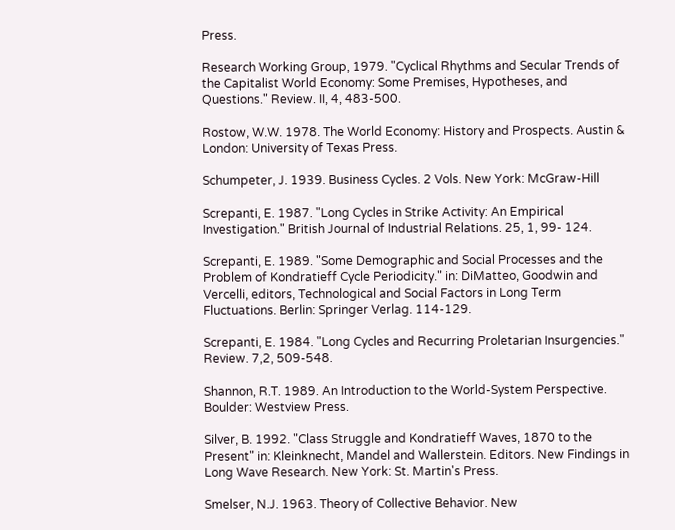Press.

Research Working Group, 1979. "Cyclical Rhythms and Secular Trends of the Capitalist World Economy: Some Premises, Hypotheses, and Questions." Review. II, 4, 483-500.

Rostow, W.W. 1978. The World Economy: History and Prospects. Austin & London: University of Texas Press.

Schumpeter, J. 1939. Business Cycles. 2 Vols. New York: McGraw-Hill

Screpanti, E. 1987. "Long Cycles in Strike Activity: An Empirical Investigation." British Journal of Industrial Relations. 25, 1, 99- 124.

Screpanti, E. 1989. "Some Demographic and Social Processes and the Problem of Kondratieff Cycle Periodicity." in: DiMatteo, Goodwin and Vercelli, editors, Technological and Social Factors in Long Term Fluctuations. Berlin: Springer Verlag. 114-129.

Screpanti, E. 1984. "Long Cycles and Recurring Proletarian Insurgencies." Review. 7,2, 509-548.

Shannon, R.T. 1989. An Introduction to the World-System Perspective. Boulder: Westview Press.

Silver, B. 1992. "Class Struggle and Kondratieff Waves, 1870 to the Present" in: Kleinknecht, Mandel and Wallerstein. Editors. New Findings in Long Wave Research. New York: St. Martin's Press.

Smelser, N.J. 1963. Theory of Collective Behavior. New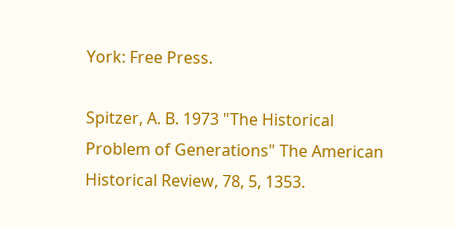York: Free Press.

Spitzer, A. B. 1973 "The Historical Problem of Generations" The American Historical Review, 78, 5, 1353.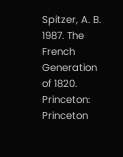Spitzer, A. B. 1987. The French Generation of 1820. Princeton: Princeton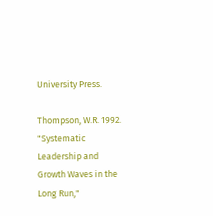University Press.

Thompson, W.R. 1992. "Systematic Leadership and Growth Waves in the Long Run,"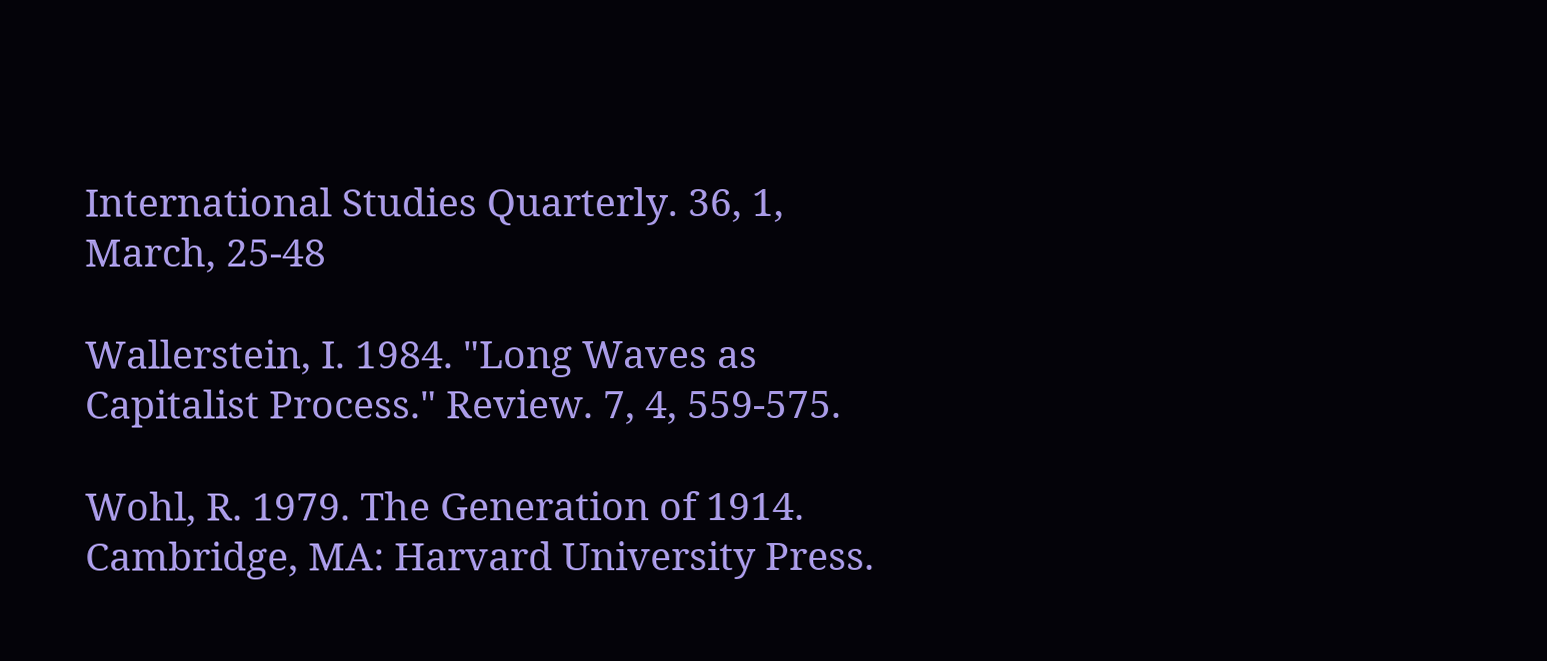International Studies Quarterly. 36, 1, March, 25-48

Wallerstein, I. 1984. "Long Waves as Capitalist Process." Review. 7, 4, 559-575.

Wohl, R. 1979. The Generation of 1914. Cambridge, MA: Harvard University Press.